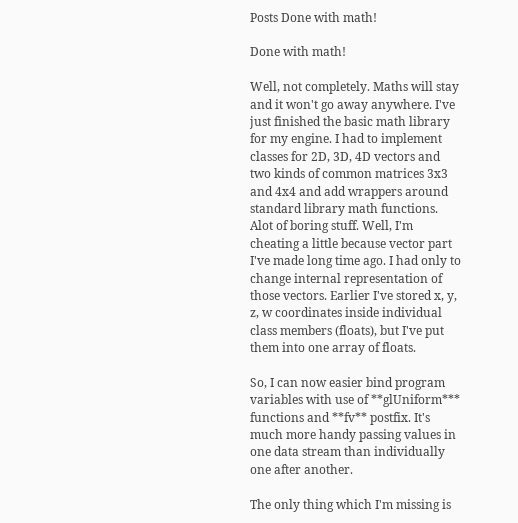Posts Done with math!

Done with math!

Well, not completely. Maths will stay and it won't go away anywhere. I've just finished the basic math library for my engine. I had to implement classes for 2D, 3D, 4D vectors and two kinds of common matrices 3x3 and 4x4 and add wrappers around standard library math functions. Alot of boring stuff. Well, I'm cheating a little because vector part I've made long time ago. I had only to change internal representation of those vectors. Earlier I've stored x, y, z, w coordinates inside individual class members (floats), but I've put them into one array of floats.

So, I can now easier bind program variables with use of **glUniform*** functions and **fv** postfix. It's much more handy passing values in one data stream than individually one after another.

The only thing which I'm missing is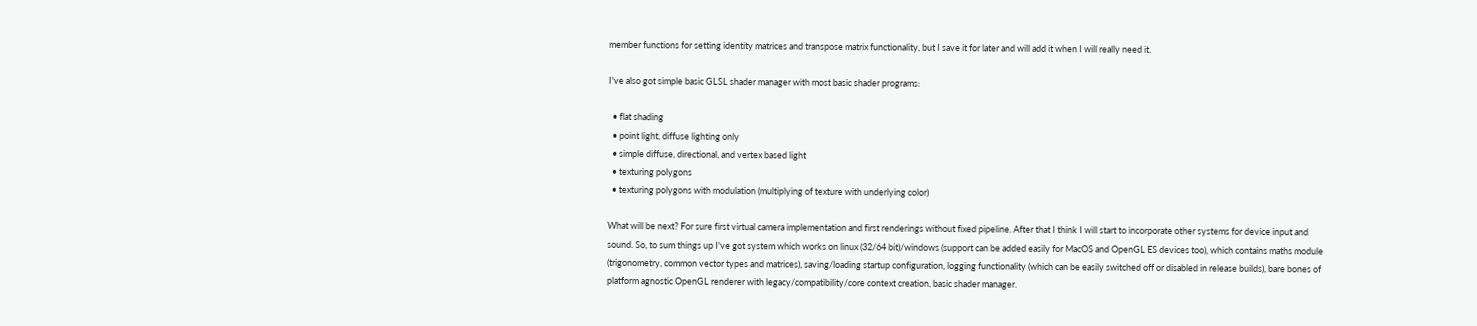member functions for setting identity matrices and transpose matrix functionality, but I save it for later and will add it when I will really need it.

I've also got simple basic GLSL shader manager with most basic shader programs:

  • flat shading
  • point light, diffuse lighting only
  • simple diffuse, directional, and vertex based light
  • texturing polygons
  • texturing polygons with modulation (multiplying of texture with underlying color)

What will be next? For sure first virtual camera implementation and first renderings without fixed pipeline. After that I think I will start to incorporate other systems for device input and sound. So, to sum things up I've got system which works on linux (32/64 bit)/windows (support can be added easily for MacOS and OpenGL ES devices too), which contains maths module (trigonometry, common vector types and matrices), saving/loading startup configuration, logging functionality (which can be easily switched off or disabled in release builds), bare bones of platform agnostic OpenGL renderer with legacy/compatibility/core context creation, basic shader manager.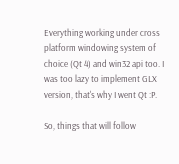Everything working under cross platform windowing system of choice (Qt 4) and win32 api too. I was too lazy to implement GLX version, that's why I went Qt :P.

So, things that will follow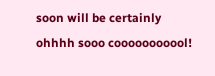soon will be certainly ohhhh sooo cooooooooool!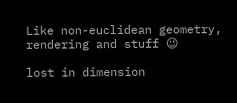Like non-euclidean geometry, rendering and stuff 😉

lost in dimension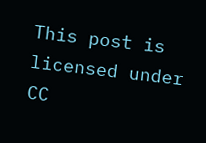This post is licensed under CC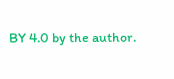BY 4.0 by the author.